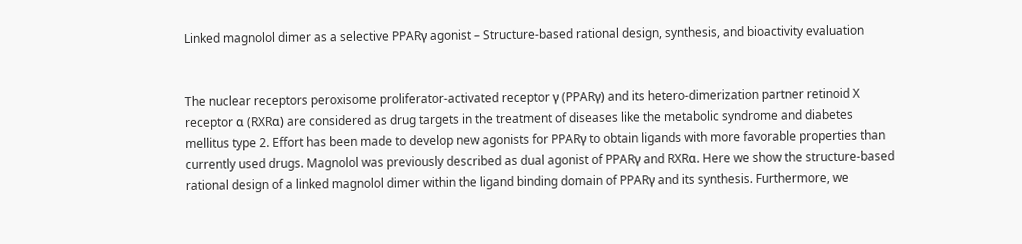Linked magnolol dimer as a selective PPARγ agonist – Structure-based rational design, synthesis, and bioactivity evaluation


The nuclear receptors peroxisome proliferator-activated receptor γ (PPARγ) and its hetero-dimerization partner retinoid X receptor α (RXRα) are considered as drug targets in the treatment of diseases like the metabolic syndrome and diabetes mellitus type 2. Effort has been made to develop new agonists for PPARγ to obtain ligands with more favorable properties than currently used drugs. Magnolol was previously described as dual agonist of PPARγ and RXRα. Here we show the structure-based rational design of a linked magnolol dimer within the ligand binding domain of PPARγ and its synthesis. Furthermore, we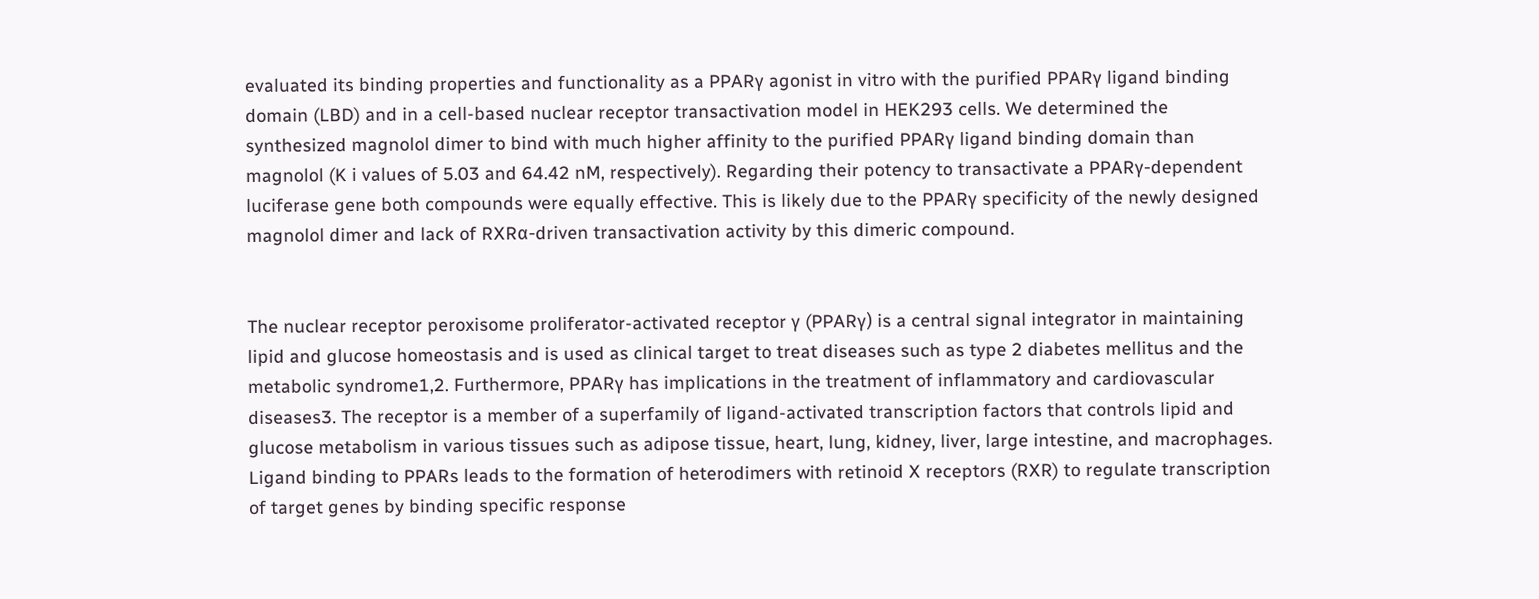evaluated its binding properties and functionality as a PPARγ agonist in vitro with the purified PPARγ ligand binding domain (LBD) and in a cell-based nuclear receptor transactivation model in HEK293 cells. We determined the synthesized magnolol dimer to bind with much higher affinity to the purified PPARγ ligand binding domain than magnolol (K i values of 5.03 and 64.42 nM, respectively). Regarding their potency to transactivate a PPARγ-dependent luciferase gene both compounds were equally effective. This is likely due to the PPARγ specificity of the newly designed magnolol dimer and lack of RXRα-driven transactivation activity by this dimeric compound.


The nuclear receptor peroxisome proliferator-activated receptor γ (PPARγ) is a central signal integrator in maintaining lipid and glucose homeostasis and is used as clinical target to treat diseases such as type 2 diabetes mellitus and the metabolic syndrome1,2. Furthermore, PPARγ has implications in the treatment of inflammatory and cardiovascular diseases3. The receptor is a member of a superfamily of ligand-activated transcription factors that controls lipid and glucose metabolism in various tissues such as adipose tissue, heart, lung, kidney, liver, large intestine, and macrophages. Ligand binding to PPARs leads to the formation of heterodimers with retinoid X receptors (RXR) to regulate transcription of target genes by binding specific response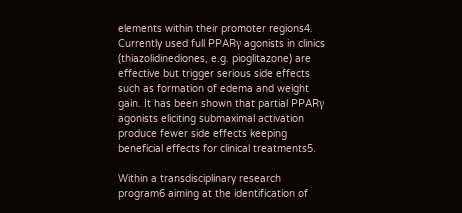elements within their promoter regions4. Currently used full PPARγ agonists in clinics (thiazolidinediones, e.g. pioglitazone) are effective but trigger serious side effects such as formation of edema and weight gain. It has been shown that partial PPARγ agonists eliciting submaximal activation produce fewer side effects keeping beneficial effects for clinical treatments5.

Within a transdisciplinary research program6 aiming at the identification of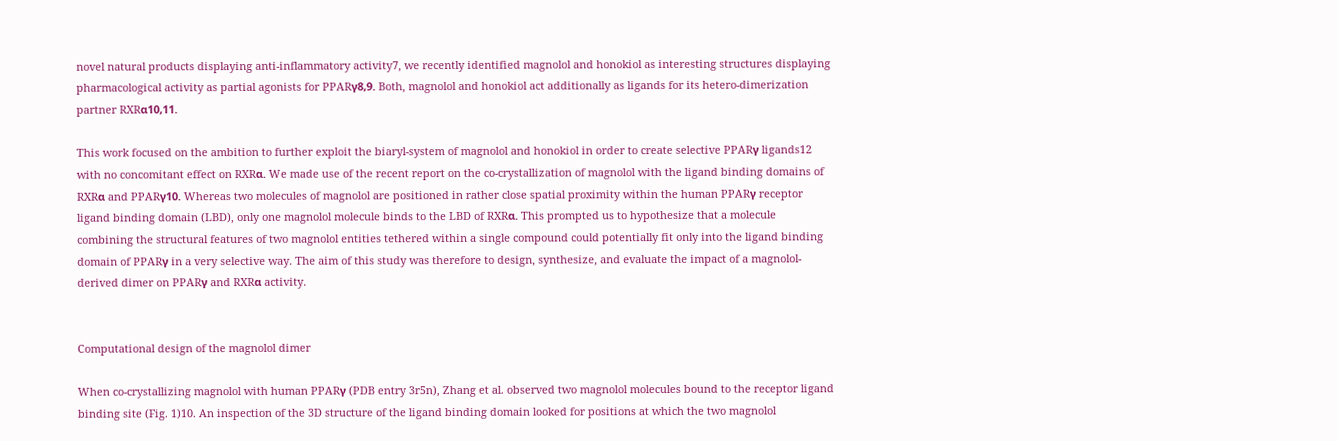novel natural products displaying anti-inflammatory activity7, we recently identified magnolol and honokiol as interesting structures displaying pharmacological activity as partial agonists for PPARγ8,9. Both, magnolol and honokiol act additionally as ligands for its hetero-dimerization partner RXRα10,11.

This work focused on the ambition to further exploit the biaryl-system of magnolol and honokiol in order to create selective PPARγ ligands12 with no concomitant effect on RXRα. We made use of the recent report on the co-crystallization of magnolol with the ligand binding domains of RXRα and PPARγ10. Whereas two molecules of magnolol are positioned in rather close spatial proximity within the human PPARγ receptor ligand binding domain (LBD), only one magnolol molecule binds to the LBD of RXRα. This prompted us to hypothesize that a molecule combining the structural features of two magnolol entities tethered within a single compound could potentially fit only into the ligand binding domain of PPARγ in a very selective way. The aim of this study was therefore to design, synthesize, and evaluate the impact of a magnolol-derived dimer on PPARγ and RXRα activity.


Computational design of the magnolol dimer

When co-crystallizing magnolol with human PPARγ (PDB entry 3r5n), Zhang et al. observed two magnolol molecules bound to the receptor ligand binding site (Fig. 1)10. An inspection of the 3D structure of the ligand binding domain looked for positions at which the two magnolol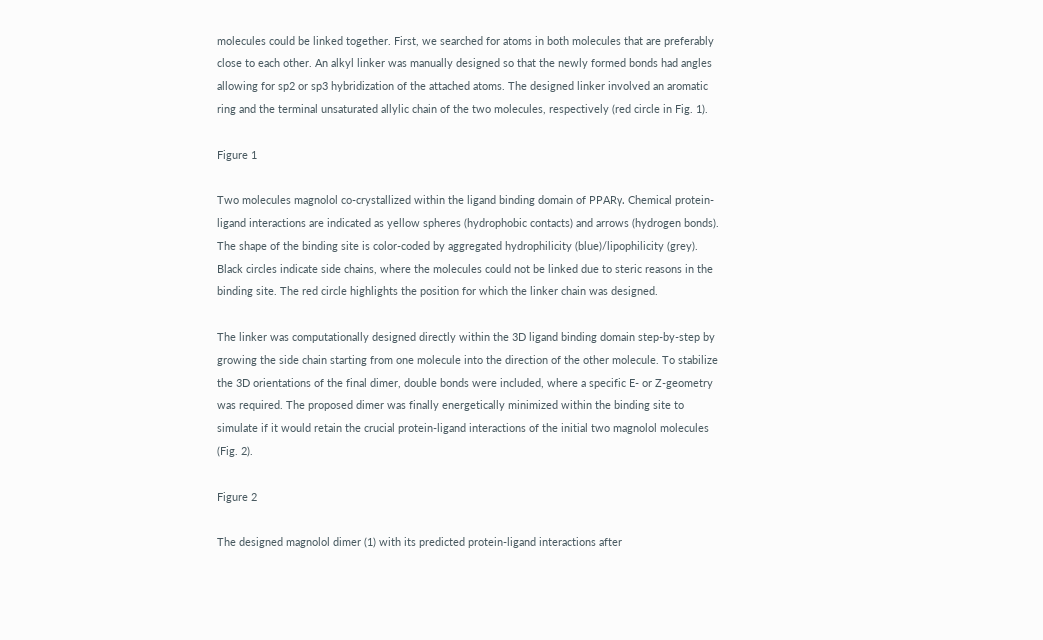molecules could be linked together. First, we searched for atoms in both molecules that are preferably close to each other. An alkyl linker was manually designed so that the newly formed bonds had angles allowing for sp2 or sp3 hybridization of the attached atoms. The designed linker involved an aromatic ring and the terminal unsaturated allylic chain of the two molecules, respectively (red circle in Fig. 1).

Figure 1

Two molecules magnolol co-crystallized within the ligand binding domain of PPARγ. Chemical protein-ligand interactions are indicated as yellow spheres (hydrophobic contacts) and arrows (hydrogen bonds). The shape of the binding site is color-coded by aggregated hydrophilicity (blue)/lipophilicity (grey). Black circles indicate side chains, where the molecules could not be linked due to steric reasons in the binding site. The red circle highlights the position for which the linker chain was designed.

The linker was computationally designed directly within the 3D ligand binding domain step-by-step by growing the side chain starting from one molecule into the direction of the other molecule. To stabilize the 3D orientations of the final dimer, double bonds were included, where a specific E- or Z-geometry was required. The proposed dimer was finally energetically minimized within the binding site to simulate if it would retain the crucial protein-ligand interactions of the initial two magnolol molecules (Fig. 2).

Figure 2

The designed magnolol dimer (1) with its predicted protein-ligand interactions after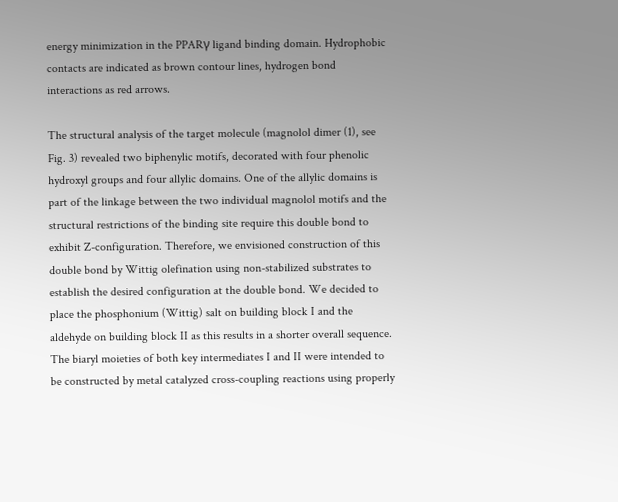energy minimization in the PPARγ ligand binding domain. Hydrophobic contacts are indicated as brown contour lines, hydrogen bond interactions as red arrows.

The structural analysis of the target molecule (magnolol dimer (1), see Fig. 3) revealed two biphenylic motifs, decorated with four phenolic hydroxyl groups and four allylic domains. One of the allylic domains is part of the linkage between the two individual magnolol motifs and the structural restrictions of the binding site require this double bond to exhibit Z-configuration. Therefore, we envisioned construction of this double bond by Wittig olefination using non-stabilized substrates to establish the desired configuration at the double bond. We decided to place the phosphonium (Wittig) salt on building block I and the aldehyde on building block II as this results in a shorter overall sequence. The biaryl moieties of both key intermediates I and II were intended to be constructed by metal catalyzed cross-coupling reactions using properly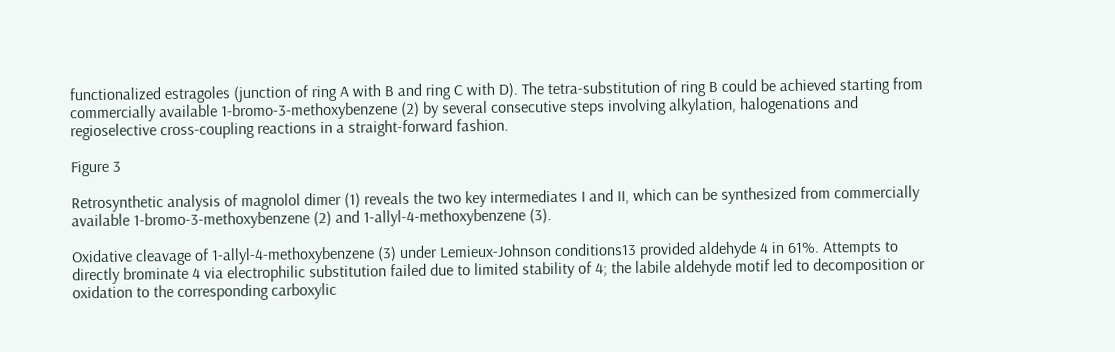functionalized estragoles (junction of ring A with B and ring C with D). The tetra-substitution of ring B could be achieved starting from commercially available 1-bromo-3-methoxybenzene (2) by several consecutive steps involving alkylation, halogenations and regioselective cross-coupling reactions in a straight-forward fashion.

Figure 3

Retrosynthetic analysis of magnolol dimer (1) reveals the two key intermediates I and II, which can be synthesized from commercially available 1-bromo-3-methoxybenzene (2) and 1-allyl-4-methoxybenzene (3).

Oxidative cleavage of 1-allyl-4-methoxybenzene (3) under Lemieux-Johnson conditions13 provided aldehyde 4 in 61%. Attempts to directly brominate 4 via electrophilic substitution failed due to limited stability of 4; the labile aldehyde motif led to decomposition or oxidation to the corresponding carboxylic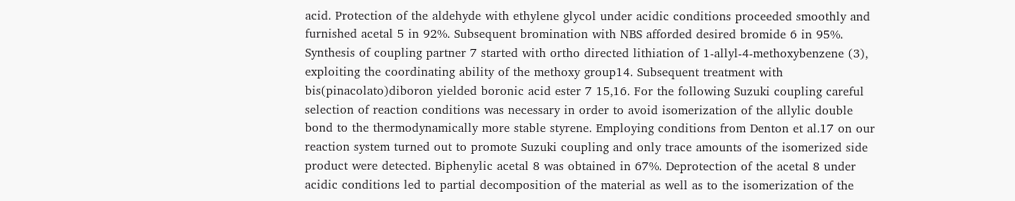acid. Protection of the aldehyde with ethylene glycol under acidic conditions proceeded smoothly and furnished acetal 5 in 92%. Subsequent bromination with NBS afforded desired bromide 6 in 95%. Synthesis of coupling partner 7 started with ortho directed lithiation of 1-allyl-4-methoxybenzene (3), exploiting the coordinating ability of the methoxy group14. Subsequent treatment with bis(pinacolato)diboron yielded boronic acid ester 7 15,16. For the following Suzuki coupling careful selection of reaction conditions was necessary in order to avoid isomerization of the allylic double bond to the thermodynamically more stable styrene. Employing conditions from Denton et al.17 on our reaction system turned out to promote Suzuki coupling and only trace amounts of the isomerized side product were detected. Biphenylic acetal 8 was obtained in 67%. Deprotection of the acetal 8 under acidic conditions led to partial decomposition of the material as well as to the isomerization of the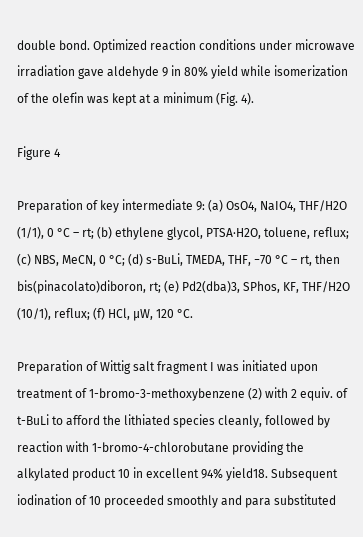double bond. Optimized reaction conditions under microwave irradiation gave aldehyde 9 in 80% yield while isomerization of the olefin was kept at a minimum (Fig. 4).

Figure 4

Preparation of key intermediate 9: (a) OsO4, NaIO4, THF/H2O (1/1), 0 °C – rt; (b) ethylene glycol, PTSA∙H2O, toluene, reflux; (c) NBS, MeCN, 0 °C; (d) s-BuLi, TMEDA, THF, −70 °C – rt, then bis(pinacolato)diboron, rt; (e) Pd2(dba)3, SPhos, KF, THF/H2O (10/1), reflux; (f) HCl, µW, 120 °C.

Preparation of Wittig salt fragment I was initiated upon treatment of 1-bromo-3-methoxybenzene (2) with 2 equiv. of t-BuLi to afford the lithiated species cleanly, followed by reaction with 1-bromo-4-chlorobutane providing the alkylated product 10 in excellent 94% yield18. Subsequent iodination of 10 proceeded smoothly and para substituted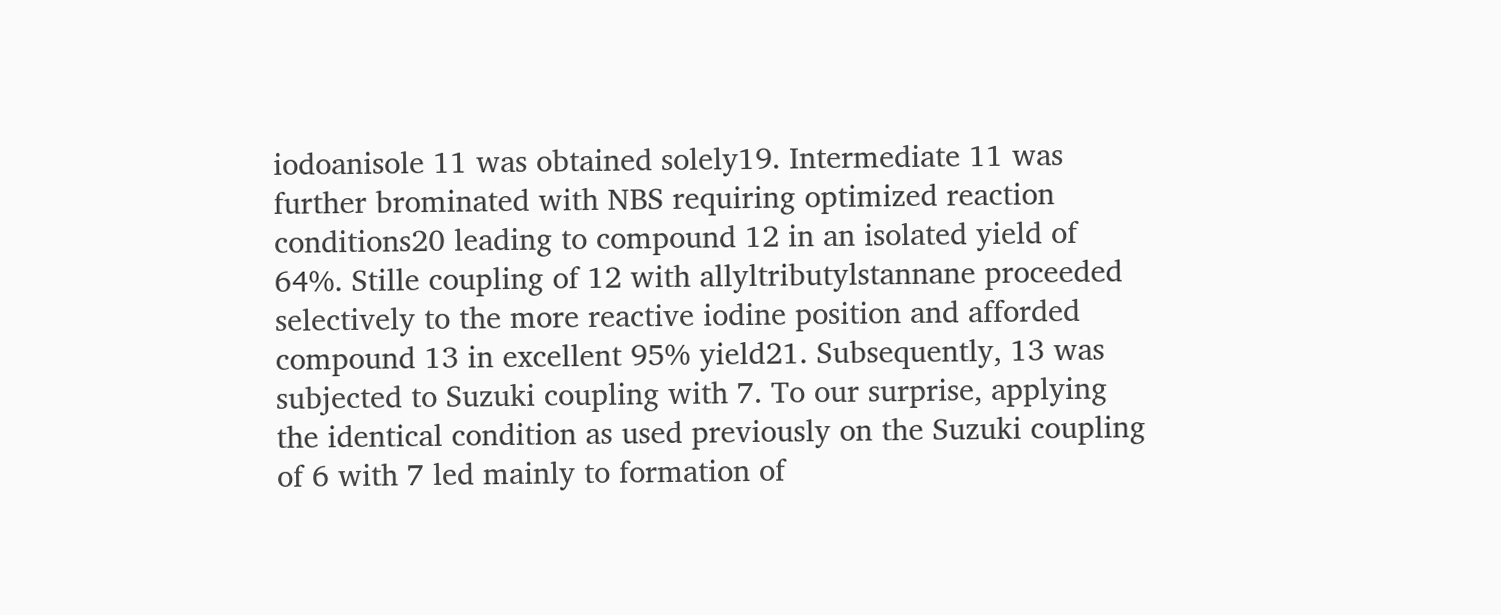iodoanisole 11 was obtained solely19. Intermediate 11 was further brominated with NBS requiring optimized reaction conditions20 leading to compound 12 in an isolated yield of 64%. Stille coupling of 12 with allyltributylstannane proceeded selectively to the more reactive iodine position and afforded compound 13 in excellent 95% yield21. Subsequently, 13 was subjected to Suzuki coupling with 7. To our surprise, applying the identical condition as used previously on the Suzuki coupling of 6 with 7 led mainly to formation of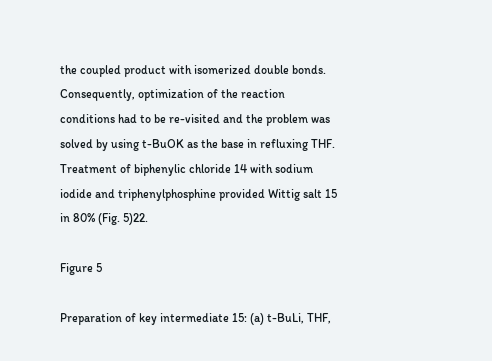the coupled product with isomerized double bonds. Consequently, optimization of the reaction conditions had to be re-visited and the problem was solved by using t-BuOK as the base in refluxing THF. Treatment of biphenylic chloride 14 with sodium iodide and triphenylphosphine provided Wittig salt 15 in 80% (Fig. 5)22.

Figure 5

Preparation of key intermediate 15: (a) t-BuLi, THF,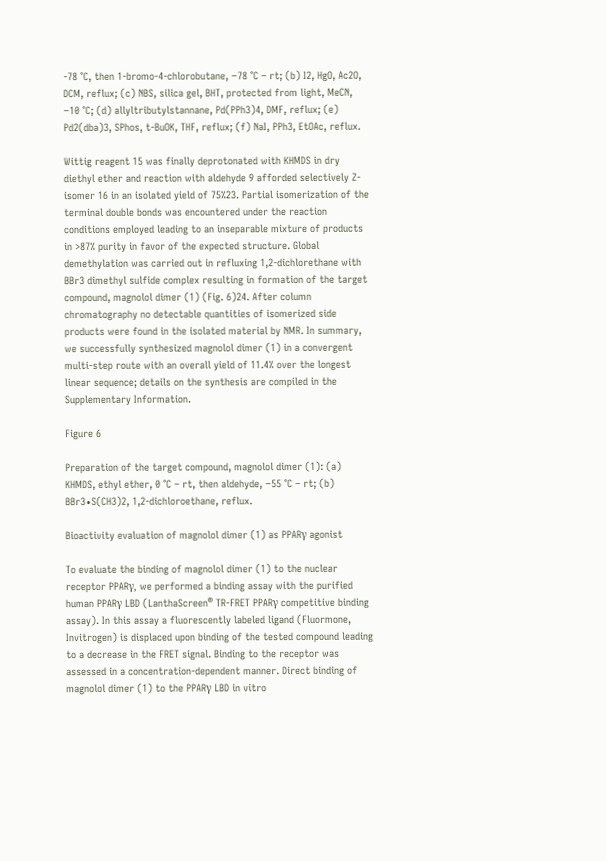-78 °C, then 1-bromo-4-chlorobutane, −78 °C – rt; (b) I2, HgO, Ac2O, DCM, reflux; (c) NBS, silica gel, BHT, protected from light, MeCN, −10 °C; (d) allyltributylstannane, Pd(PPh3)4, DMF, reflux; (e) Pd2(dba)3, SPhos, t-BuOK, THF, reflux; (f) NaI, PPh3, EtOAc, reflux.

Wittig reagent 15 was finally deprotonated with KHMDS in dry diethyl ether and reaction with aldehyde 9 afforded selectively Z-isomer 16 in an isolated yield of 75%23. Partial isomerization of the terminal double bonds was encountered under the reaction conditions employed leading to an inseparable mixture of products in >87% purity in favor of the expected structure. Global demethylation was carried out in refluxing 1,2-dichlorethane with BBr3 dimethyl sulfide complex resulting in formation of the target compound, magnolol dimer (1) (Fig. 6)24. After column chromatography no detectable quantities of isomerized side products were found in the isolated material by NMR. In summary, we successfully synthesized magnolol dimer (1) in a convergent multi-step route with an overall yield of 11.4% over the longest linear sequence; details on the synthesis are compiled in the Supplementary Information.

Figure 6

Preparation of the target compound, magnolol dimer (1): (a) KHMDS, ethyl ether, 0 °C – rt, then aldehyde, −55 °C – rt; (b) BBr3∙S(CH3)2, 1,2-dichloroethane, reflux.

Bioactivity evaluation of magnolol dimer (1) as PPARγ agonist

To evaluate the binding of magnolol dimer (1) to the nuclear receptor PPARγ, we performed a binding assay with the purified human PPARγ LBD (LanthaScreen® TR-FRET PPARγ competitive binding assay). In this assay a fluorescently labeled ligand (Fluormone, Invitrogen) is displaced upon binding of the tested compound leading to a decrease in the FRET signal. Binding to the receptor was assessed in a concentration-dependent manner. Direct binding of magnolol dimer (1) to the PPARγ LBD in vitro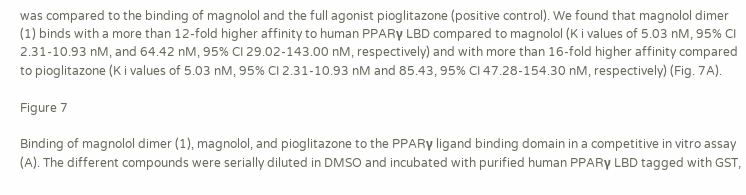was compared to the binding of magnolol and the full agonist pioglitazone (positive control). We found that magnolol dimer (1) binds with a more than 12-fold higher affinity to human PPARγ LBD compared to magnolol (K i values of 5.03 nM, 95% CI 2.31-10.93 nM, and 64.42 nM, 95% CI 29.02-143.00 nM, respectively) and with more than 16-fold higher affinity compared to pioglitazone (K i values of 5.03 nM, 95% CI 2.31-10.93 nM and 85.43, 95% CI 47.28-154.30 nM, respectively) (Fig. 7A).

Figure 7

Binding of magnolol dimer (1), magnolol, and pioglitazone to the PPARγ ligand binding domain in a competitive in vitro assay (A). The different compounds were serially diluted in DMSO and incubated with purified human PPARγ LBD tagged with GST,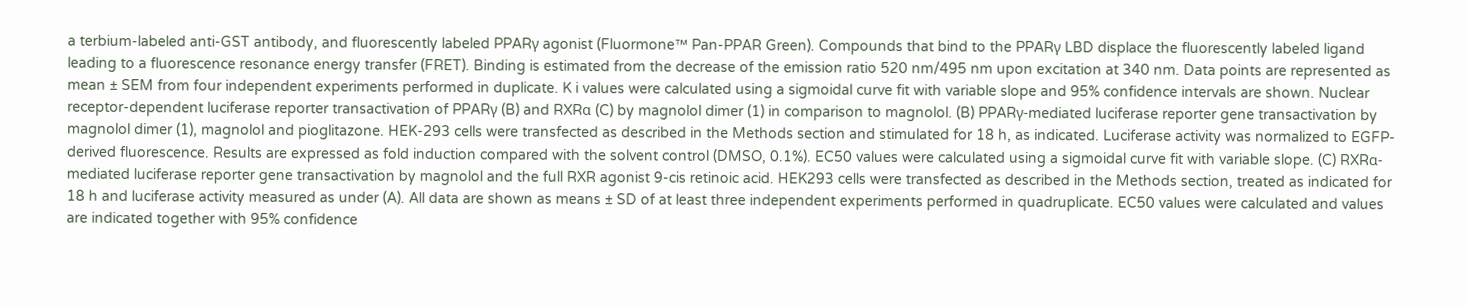a terbium-labeled anti-GST antibody, and fluorescently labeled PPARγ agonist (Fluormone™ Pan-PPAR Green). Compounds that bind to the PPARγ LBD displace the fluorescently labeled ligand leading to a fluorescence resonance energy transfer (FRET). Binding is estimated from the decrease of the emission ratio 520 nm/495 nm upon excitation at 340 nm. Data points are represented as mean ± SEM from four independent experiments performed in duplicate. K i values were calculated using a sigmoidal curve fit with variable slope and 95% confidence intervals are shown. Nuclear receptor-dependent luciferase reporter transactivation of PPARγ (B) and RXRα (C) by magnolol dimer (1) in comparison to magnolol. (B) PPARγ-mediated luciferase reporter gene transactivation by magnolol dimer (1), magnolol and pioglitazone. HEK-293 cells were transfected as described in the Methods section and stimulated for 18 h, as indicated. Luciferase activity was normalized to EGFP-derived fluorescence. Results are expressed as fold induction compared with the solvent control (DMSO, 0.1%). EC50 values were calculated using a sigmoidal curve fit with variable slope. (C) RXRα-mediated luciferase reporter gene transactivation by magnolol and the full RXR agonist 9-cis retinoic acid. HEK293 cells were transfected as described in the Methods section, treated as indicated for 18 h and luciferase activity measured as under (A). All data are shown as means ± SD of at least three independent experiments performed in quadruplicate. EC50 values were calculated and values are indicated together with 95% confidence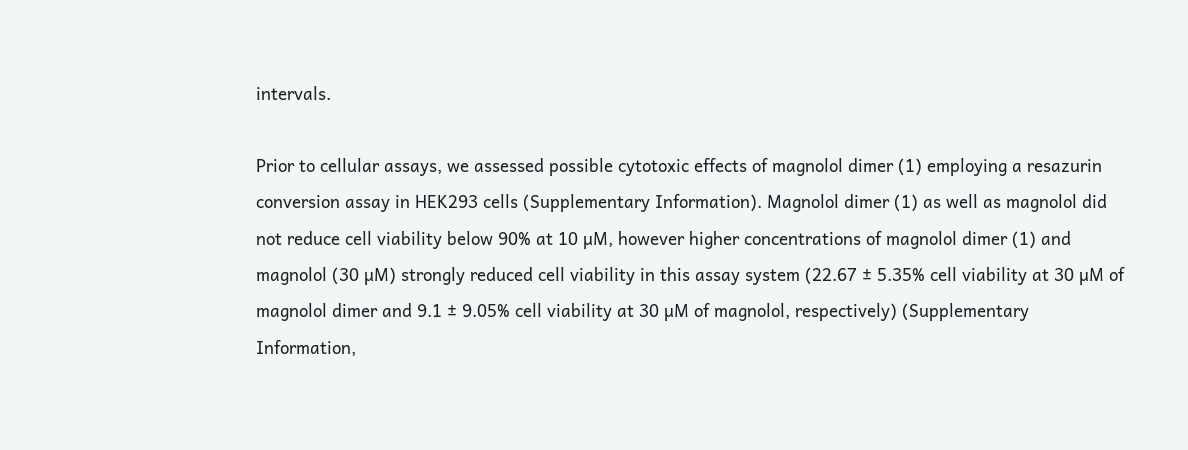intervals.

Prior to cellular assays, we assessed possible cytotoxic effects of magnolol dimer (1) employing a resazurin conversion assay in HEK293 cells (Supplementary Information). Magnolol dimer (1) as well as magnolol did not reduce cell viability below 90% at 10 µM, however higher concentrations of magnolol dimer (1) and magnolol (30 µM) strongly reduced cell viability in this assay system (22.67 ± 5.35% cell viability at 30 µM of magnolol dimer and 9.1 ± 9.05% cell viability at 30 µM of magnolol, respectively) (Supplementary Information,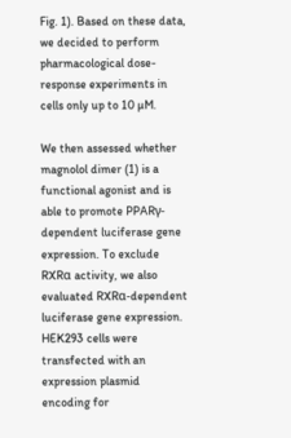Fig. 1). Based on these data, we decided to perform pharmacological dose-response experiments in cells only up to 10 µM.

We then assessed whether magnolol dimer (1) is a functional agonist and is able to promote PPARγ-dependent luciferase gene expression. To exclude RXRα activity, we also evaluated RXRα-dependent luciferase gene expression. HEK293 cells were transfected with an expression plasmid encoding for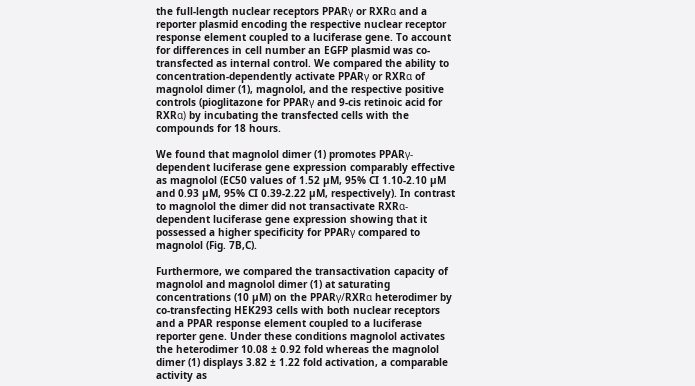the full-length nuclear receptors PPARγ or RXRα and a reporter plasmid encoding the respective nuclear receptor response element coupled to a luciferase gene. To account for differences in cell number an EGFP plasmid was co-transfected as internal control. We compared the ability to concentration-dependently activate PPARγ or RXRα of magnolol dimer (1), magnolol, and the respective positive controls (pioglitazone for PPARγ and 9-cis retinoic acid for RXRα) by incubating the transfected cells with the compounds for 18 hours.

We found that magnolol dimer (1) promotes PPARγ-dependent luciferase gene expression comparably effective as magnolol (EC50 values of 1.52 µM, 95% CI 1.10-2.10 µM and 0.93 µM, 95% CI 0.39-2.22 µM, respectively). In contrast to magnolol the dimer did not transactivate RXRα-dependent luciferase gene expression showing that it possessed a higher specificity for PPARγ compared to magnolol (Fig. 7B,C).

Furthermore, we compared the transactivation capacity of magnolol and magnolol dimer (1) at saturating concentrations (10 µM) on the PPARγ/RXRα heterodimer by co-transfecting HEK293 cells with both nuclear receptors and a PPAR response element coupled to a luciferase reporter gene. Under these conditions magnolol activates the heterodimer 10.08 ± 0.92 fold whereas the magnolol dimer (1) displays 3.82 ± 1.22 fold activation, a comparable activity as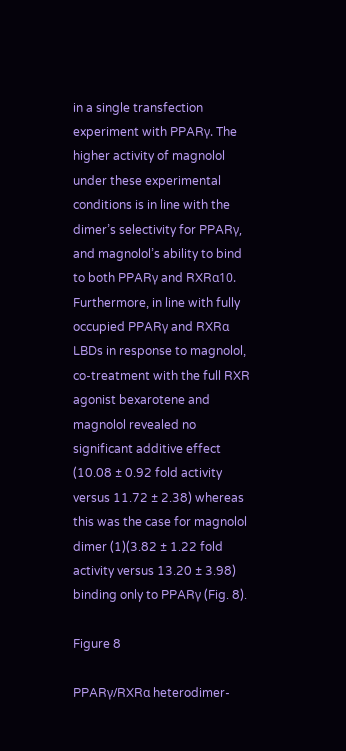in a single transfection experiment with PPARγ. The higher activity of magnolol under these experimental conditions is in line with the dimer’s selectivity for PPARγ, and magnolol’s ability to bind to both PPARγ and RXRα10. Furthermore, in line with fully occupied PPARγ and RXRα LBDs in response to magnolol, co-treatment with the full RXR agonist bexarotene and magnolol revealed no significant additive effect (10.08 ± 0.92 fold activity versus 11.72 ± 2.38) whereas this was the case for magnolol dimer (1)(3.82 ± 1.22 fold activity versus 13.20 ± 3.98) binding only to PPARγ (Fig. 8).

Figure 8

PPARγ/RXRα heterodimer-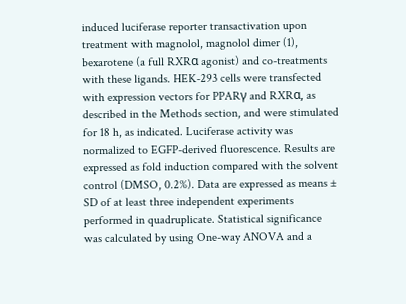induced luciferase reporter transactivation upon treatment with magnolol, magnolol dimer (1), bexarotene (a full RXRα agonist) and co-treatments with these ligands. HEK-293 cells were transfected with expression vectors for PPARγ and RXRα, as described in the Methods section, and were stimulated for 18 h, as indicated. Luciferase activity was normalized to EGFP-derived fluorescence. Results are expressed as fold induction compared with the solvent control (DMSO, 0.2%). Data are expressed as means ± SD of at least three independent experiments performed in quadruplicate. Statistical significance was calculated by using One-way ANOVA and a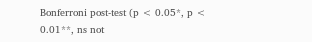Bonferroni post-test (p < 0.05*, p < 0.01**, ns not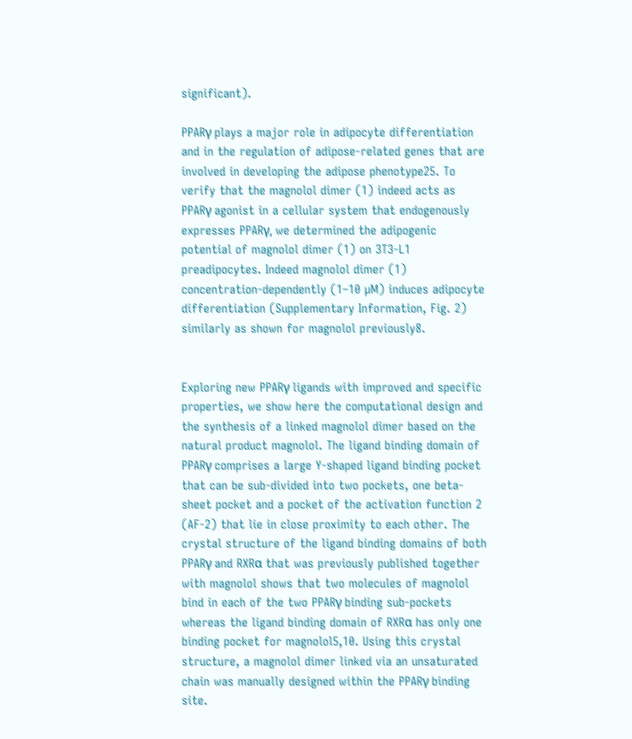significant).

PPARγ plays a major role in adipocyte differentiation and in the regulation of adipose-related genes that are involved in developing the adipose phenotype25. To verify that the magnolol dimer (1) indeed acts as PPARγ agonist in a cellular system that endogenously expresses PPARγ, we determined the adipogenic potential of magnolol dimer (1) on 3T3-L1 preadipocytes. Indeed magnolol dimer (1) concentration-dependently (1–10 µM) induces adipocyte differentiation (Supplementary Information, Fig. 2) similarly as shown for magnolol previously8.


Exploring new PPARγ ligands with improved and specific properties, we show here the computational design and the synthesis of a linked magnolol dimer based on the natural product magnolol. The ligand binding domain of PPARγ comprises a large Y-shaped ligand binding pocket that can be sub-divided into two pockets, one beta-sheet pocket and a pocket of the activation function 2 (AF-2) that lie in close proximity to each other. The crystal structure of the ligand binding domains of both PPARγ and RXRα that was previously published together with magnolol shows that two molecules of magnolol bind in each of the two PPARγ binding sub-pockets whereas the ligand binding domain of RXRα has only one binding pocket for magnolol5,10. Using this crystal structure, a magnolol dimer linked via an unsaturated chain was manually designed within the PPARγ binding site.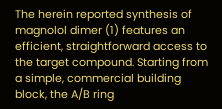The herein reported synthesis of magnolol dimer (1) features an efficient, straightforward access to the target compound. Starting from a simple, commercial building block, the A/B ring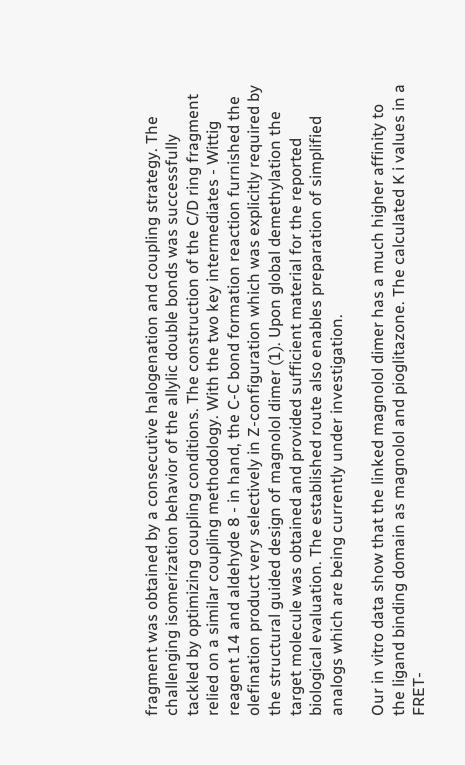fragment was obtained by a consecutive halogenation and coupling strategy. The challenging isomerization behavior of the allylic double bonds was successfully tackled by optimizing coupling conditions. The construction of the C/D ring fragment relied on a similar coupling methodology. With the two key intermediates - Wittig reagent 14 and aldehyde 8 - in hand, the C-C bond formation reaction furnished the olefination product very selectively in Z-configuration which was explicitly required by the structural guided design of magnolol dimer (1). Upon global demethylation the target molecule was obtained and provided sufficient material for the reported biological evaluation. The established route also enables preparation of simplified analogs which are being currently under investigation.

Our in vitro data show that the linked magnolol dimer has a much higher affinity to the ligand binding domain as magnolol and pioglitazone. The calculated K i values in a FRET-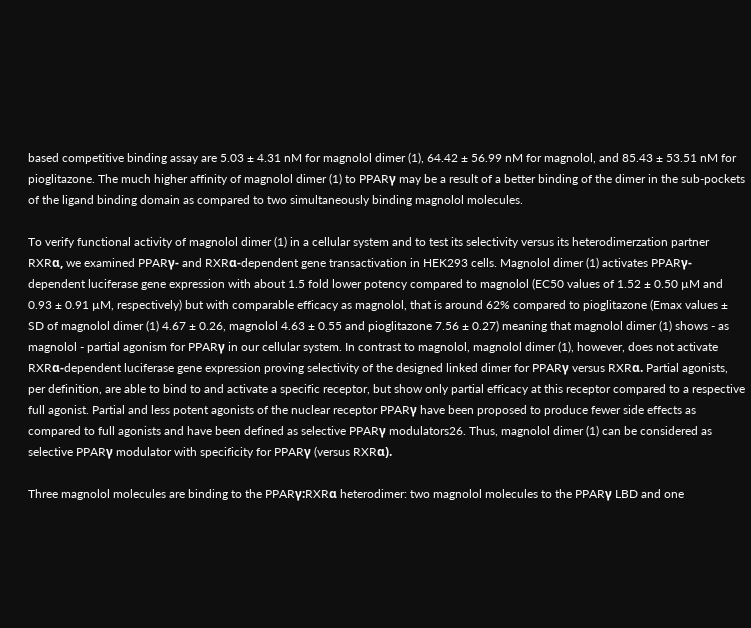based competitive binding assay are 5.03 ± 4.31 nM for magnolol dimer (1), 64.42 ± 56.99 nM for magnolol, and 85.43 ± 53.51 nM for pioglitazone. The much higher affinity of magnolol dimer (1) to PPARγ may be a result of a better binding of the dimer in the sub-pockets of the ligand binding domain as compared to two simultaneously binding magnolol molecules.

To verify functional activity of magnolol dimer (1) in a cellular system and to test its selectivity versus its heterodimerzation partner RXRα, we examined PPARγ- and RXRα-dependent gene transactivation in HEK293 cells. Magnolol dimer (1) activates PPARγ-dependent luciferase gene expression with about 1.5 fold lower potency compared to magnolol (EC50 values of 1.52 ± 0.50 µM and 0.93 ± 0.91 µM, respectively) but with comparable efficacy as magnolol, that is around 62% compared to pioglitazone (Emax values ± SD of magnolol dimer (1) 4.67 ± 0.26, magnolol 4.63 ± 0.55 and pioglitazone 7.56 ± 0.27) meaning that magnolol dimer (1) shows - as magnolol - partial agonism for PPARγ in our cellular system. In contrast to magnolol, magnolol dimer (1), however, does not activate RXRα-dependent luciferase gene expression proving selectivity of the designed linked dimer for PPARγ versus RXRα. Partial agonists, per definition, are able to bind to and activate a specific receptor, but show only partial efficacy at this receptor compared to a respective full agonist. Partial and less potent agonists of the nuclear receptor PPARγ have been proposed to produce fewer side effects as compared to full agonists and have been defined as selective PPARγ modulators26. Thus, magnolol dimer (1) can be considered as selective PPARγ modulator with specificity for PPARγ (versus RXRα).

Three magnolol molecules are binding to the PPARγ:RXRα heterodimer: two magnolol molecules to the PPARγ LBD and one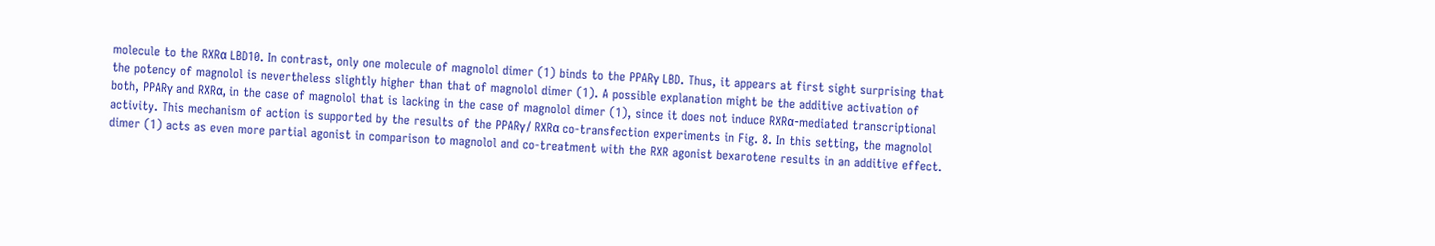molecule to the RXRα LBD10. In contrast, only one molecule of magnolol dimer (1) binds to the PPARγ LBD. Thus, it appears at first sight surprising that the potency of magnolol is nevertheless slightly higher than that of magnolol dimer (1). A possible explanation might be the additive activation of both, PPARγ and RXRα, in the case of magnolol that is lacking in the case of magnolol dimer (1), since it does not induce RXRα-mediated transcriptional activity. This mechanism of action is supported by the results of the PPARγ/ RXRα co-transfection experiments in Fig. 8. In this setting, the magnolol dimer (1) acts as even more partial agonist in comparison to magnolol and co-treatment with the RXR agonist bexarotene results in an additive effect.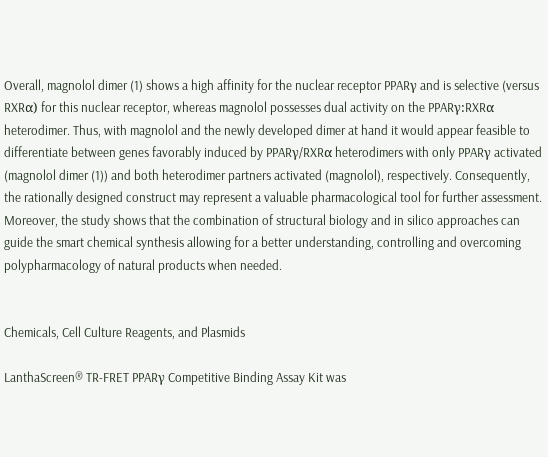Overall, magnolol dimer (1) shows a high affinity for the nuclear receptor PPARγ and is selective (versus RXRα) for this nuclear receptor, whereas magnolol possesses dual activity on the PPARγ:RXRα heterodimer. Thus, with magnolol and the newly developed dimer at hand it would appear feasible to differentiate between genes favorably induced by PPARγ/RXRα heterodimers with only PPARγ activated (magnolol dimer (1)) and both heterodimer partners activated (magnolol), respectively. Consequently, the rationally designed construct may represent a valuable pharmacological tool for further assessment. Moreover, the study shows that the combination of structural biology and in silico approaches can guide the smart chemical synthesis allowing for a better understanding, controlling and overcoming polypharmacology of natural products when needed.


Chemicals, Cell Culture Reagents, and Plasmids

LanthaScreen® TR-FRET PPARγ Competitive Binding Assay Kit was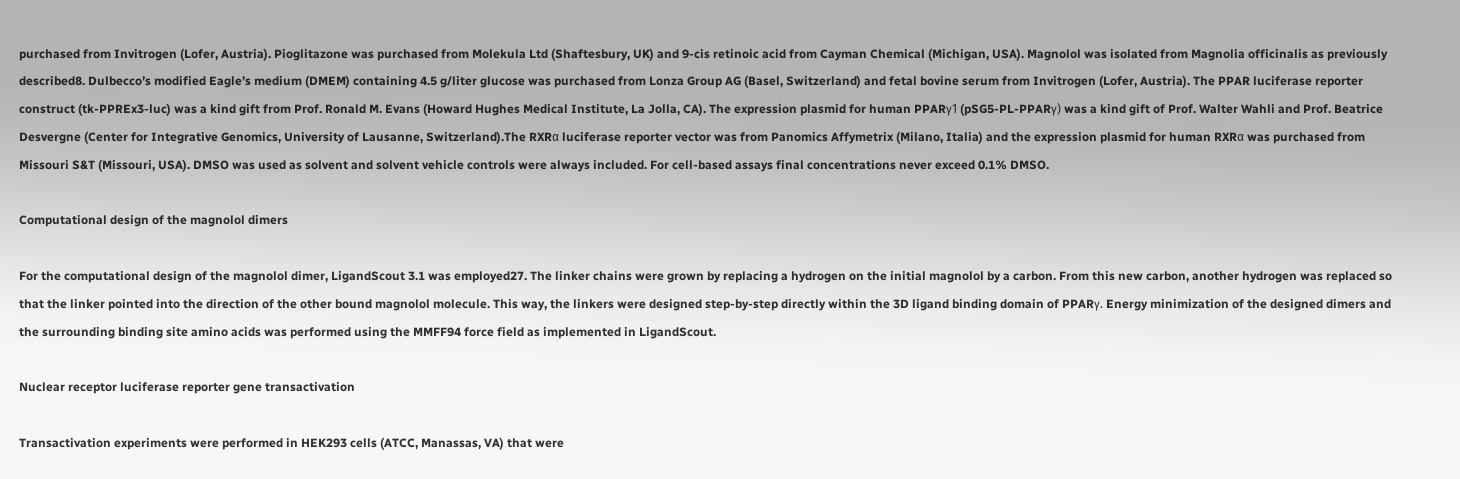purchased from Invitrogen (Lofer, Austria). Pioglitazone was purchased from Molekula Ltd (Shaftesbury, UK) and 9-cis retinoic acid from Cayman Chemical (Michigan, USA). Magnolol was isolated from Magnolia officinalis as previously described8. Dulbecco’s modified Eagle’s medium (DMEM) containing 4.5 g/liter glucose was purchased from Lonza Group AG (Basel, Switzerland) and fetal bovine serum from Invitrogen (Lofer, Austria). The PPAR luciferase reporter construct (tk-PPREx3-luc) was a kind gift from Prof. Ronald M. Evans (Howard Hughes Medical Institute, La Jolla, CA). The expression plasmid for human PPARγ1 (pSG5-PL-PPARγ) was a kind gift of Prof. Walter Wahli and Prof. Beatrice Desvergne (Center for Integrative Genomics, University of Lausanne, Switzerland).The RXRα luciferase reporter vector was from Panomics Affymetrix (Milano, Italia) and the expression plasmid for human RXRα was purchased from Missouri S&T (Missouri, USA). DMSO was used as solvent and solvent vehicle controls were always included. For cell-based assays final concentrations never exceed 0.1% DMSO.

Computational design of the magnolol dimers

For the computational design of the magnolol dimer, LigandScout 3.1 was employed27. The linker chains were grown by replacing a hydrogen on the initial magnolol by a carbon. From this new carbon, another hydrogen was replaced so that the linker pointed into the direction of the other bound magnolol molecule. This way, the linkers were designed step-by-step directly within the 3D ligand binding domain of PPARγ. Energy minimization of the designed dimers and the surrounding binding site amino acids was performed using the MMFF94 force field as implemented in LigandScout.

Nuclear receptor luciferase reporter gene transactivation

Transactivation experiments were performed in HEK293 cells (ATCC, Manassas, VA) that were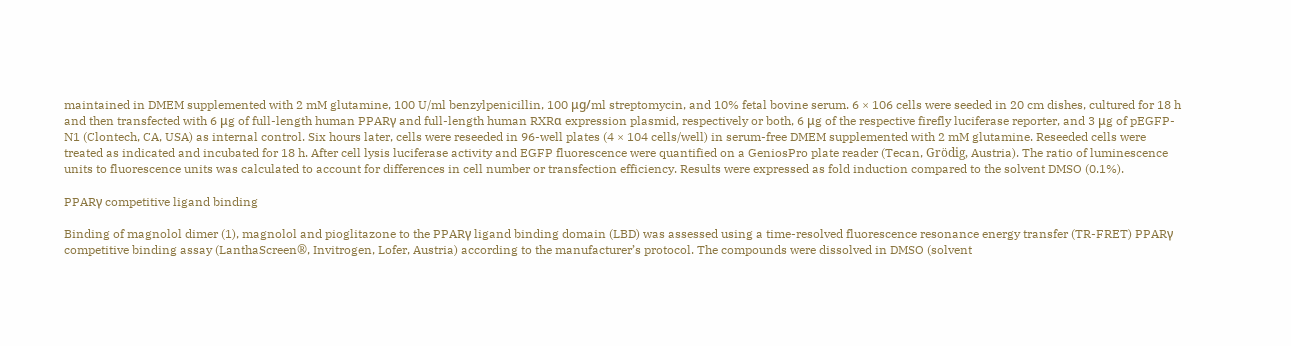maintained in DMEM supplemented with 2 mM glutamine, 100 U/ml benzylpenicillin, 100 μg/ml streptomycin, and 10% fetal bovine serum. 6 × 106 cells were seeded in 20 cm dishes, cultured for 18 h and then transfected with 6 μg of full-length human PPARγ and full-length human RXRα expression plasmid, respectively or both, 6 μg of the respective firefly luciferase reporter, and 3 μg of pEGFP-N1 (Clontech, CA, USA) as internal control. Six hours later, cells were reseeded in 96-well plates (4 × 104 cells/well) in serum-free DMEM supplemented with 2 mM glutamine. Reseeded cells were treated as indicated and incubated for 18 h. After cell lysis luciferase activity and EGFP fluorescence were quantified on a GeniosPro plate reader (Tecan, Grödig, Austria). The ratio of luminescence units to fluorescence units was calculated to account for differences in cell number or transfection efficiency. Results were expressed as fold induction compared to the solvent DMSO (0.1%).

PPARγ competitive ligand binding

Binding of magnolol dimer (1), magnolol and pioglitazone to the PPARγ ligand binding domain (LBD) was assessed using a time-resolved fluorescence resonance energy transfer (TR-FRET) PPARγ competitive binding assay (LanthaScreen®, Invitrogen, Lofer, Austria) according to the manufacturer’s protocol. The compounds were dissolved in DMSO (solvent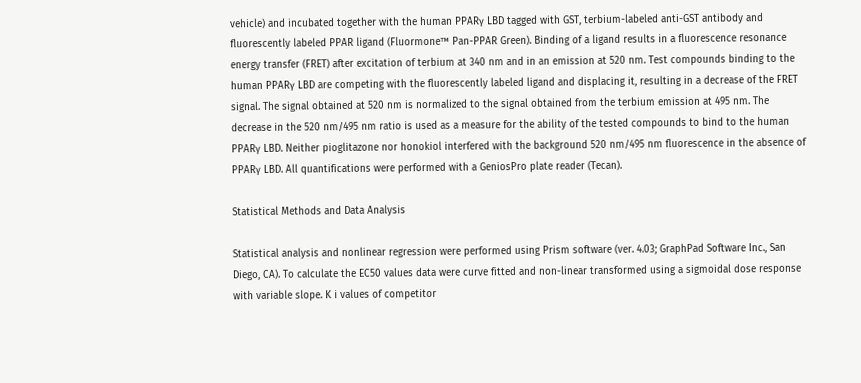vehicle) and incubated together with the human PPARγ LBD tagged with GST, terbium-labeled anti-GST antibody and fluorescently labeled PPAR ligand (Fluormone™ Pan-PPAR Green). Binding of a ligand results in a fluorescence resonance energy transfer (FRET) after excitation of terbium at 340 nm and in an emission at 520 nm. Test compounds binding to the human PPARγ LBD are competing with the fluorescently labeled ligand and displacing it, resulting in a decrease of the FRET signal. The signal obtained at 520 nm is normalized to the signal obtained from the terbium emission at 495 nm. The decrease in the 520 nm/495 nm ratio is used as a measure for the ability of the tested compounds to bind to the human PPARγ LBD. Neither pioglitazone nor honokiol interfered with the background 520 nm/495 nm fluorescence in the absence of PPARγ LBD. All quantifications were performed with a GeniosPro plate reader (Tecan).

Statistical Methods and Data Analysis

Statistical analysis and nonlinear regression were performed using Prism software (ver. 4.03; GraphPad Software Inc., San Diego, CA). To calculate the EC50 values data were curve fitted and non-linear transformed using a sigmoidal dose response with variable slope. K i values of competitor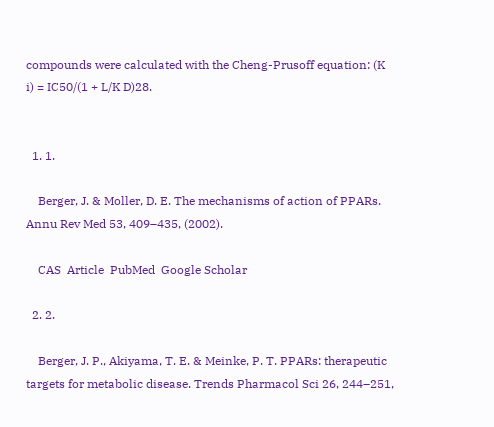compounds were calculated with the Cheng-Prusoff equation: (K i) = IC50/(1 + L/K D)28.


  1. 1.

    Berger, J. & Moller, D. E. The mechanisms of action of PPARs. Annu Rev Med 53, 409–435, (2002).

    CAS  Article  PubMed  Google Scholar

  2. 2.

    Berger, J. P., Akiyama, T. E. & Meinke, P. T. PPARs: therapeutic targets for metabolic disease. Trends Pharmacol Sci 26, 244–251,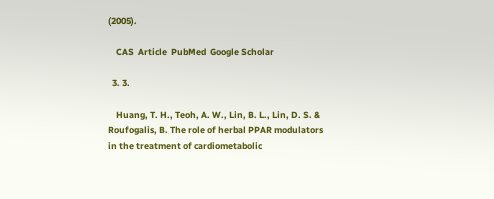(2005).

    CAS  Article  PubMed  Google Scholar

  3. 3.

    Huang, T. H., Teoh, A. W., Lin, B. L., Lin, D. S. & Roufogalis, B. The role of herbal PPAR modulators in the treatment of cardiometabolic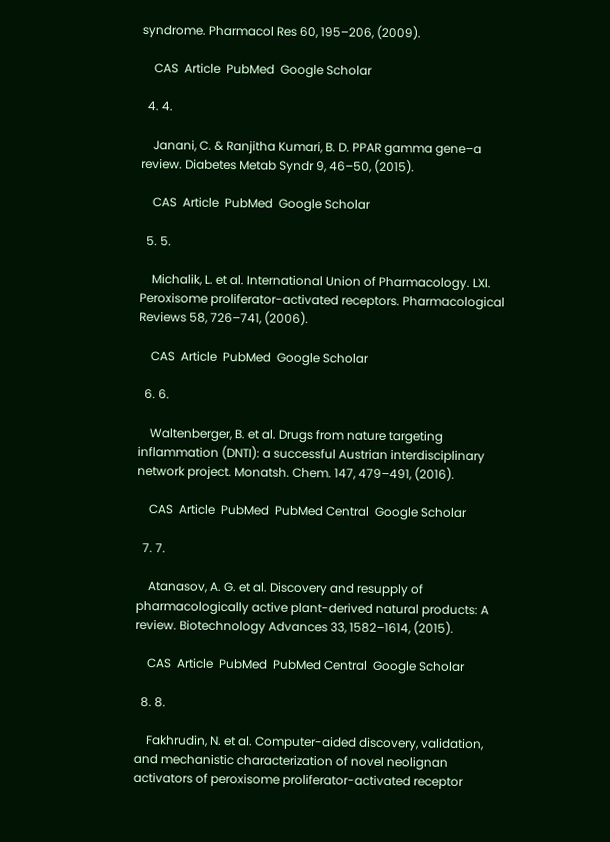syndrome. Pharmacol Res 60, 195–206, (2009).

    CAS  Article  PubMed  Google Scholar

  4. 4.

    Janani, C. & Ranjitha Kumari, B. D. PPAR gamma gene–a review. Diabetes Metab Syndr 9, 46–50, (2015).

    CAS  Article  PubMed  Google Scholar

  5. 5.

    Michalik, L. et al. International Union of Pharmacology. LXI. Peroxisome proliferator-activated receptors. Pharmacological Reviews 58, 726–741, (2006).

    CAS  Article  PubMed  Google Scholar

  6. 6.

    Waltenberger, B. et al. Drugs from nature targeting inflammation (DNTI): a successful Austrian interdisciplinary network project. Monatsh. Chem. 147, 479–491, (2016).

    CAS  Article  PubMed  PubMed Central  Google Scholar

  7. 7.

    Atanasov, A. G. et al. Discovery and resupply of pharmacologically active plant-derived natural products: A review. Biotechnology Advances 33, 1582–1614, (2015).

    CAS  Article  PubMed  PubMed Central  Google Scholar

  8. 8.

    Fakhrudin, N. et al. Computer-aided discovery, validation, and mechanistic characterization of novel neolignan activators of peroxisome proliferator-activated receptor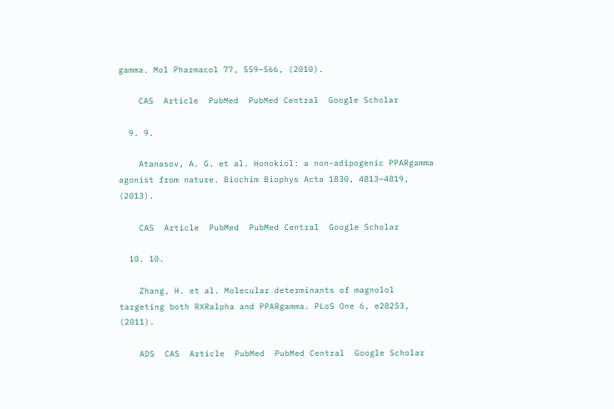gamma. Mol Pharmacol 77, 559–566, (2010).

    CAS  Article  PubMed  PubMed Central  Google Scholar

  9. 9.

    Atanasov, A. G. et al. Honokiol: a non-adipogenic PPARgamma agonist from nature. Biochim Biophys Acta 1830, 4813–4819, (2013).

    CAS  Article  PubMed  PubMed Central  Google Scholar

  10. 10.

    Zhang, H. et al. Molecular determinants of magnolol targeting both RXRalpha and PPARgamma. PLoS One 6, e28253, (2011).

    ADS  CAS  Article  PubMed  PubMed Central  Google Scholar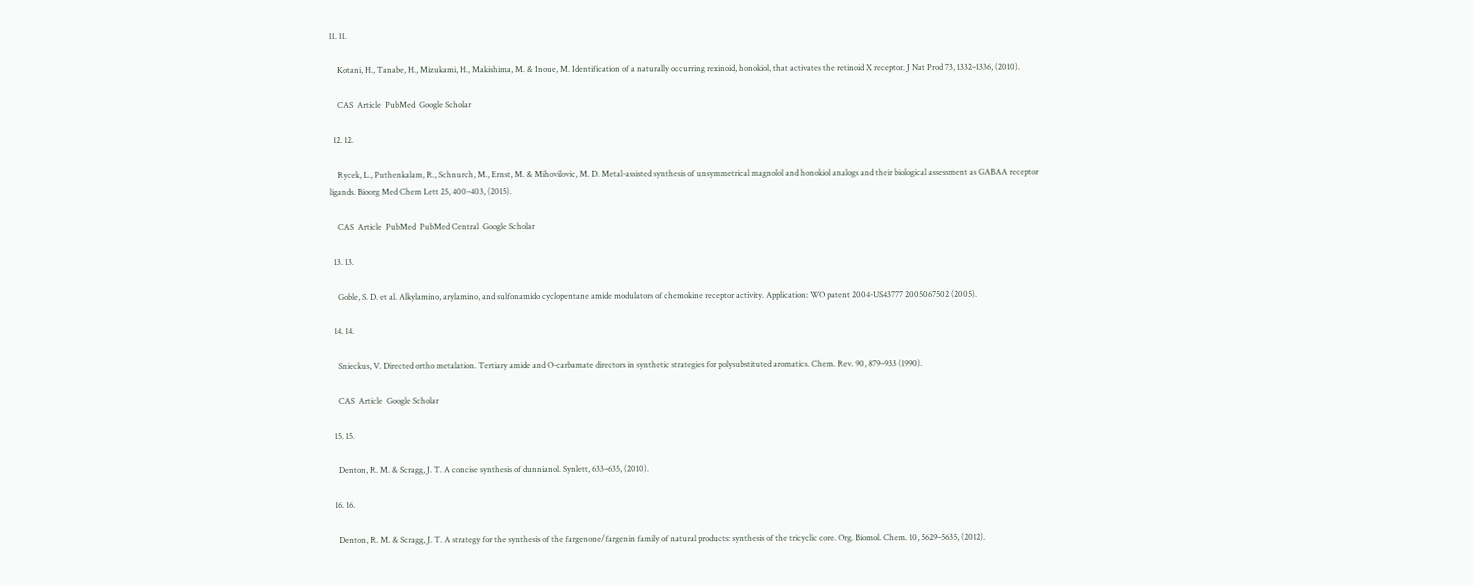11. 11.

    Kotani, H., Tanabe, H., Mizukami, H., Makishima, M. & Inoue, M. Identification of a naturally occurring rexinoid, honokiol, that activates the retinoid X receptor. J Nat Prod 73, 1332–1336, (2010).

    CAS  Article  PubMed  Google Scholar

  12. 12.

    Rycek, L., Puthenkalam, R., Schnurch, M., Ernst, M. & Mihovilovic, M. D. Metal-assisted synthesis of unsymmetrical magnolol and honokiol analogs and their biological assessment as GABAA receptor ligands. Bioorg Med Chem Lett 25, 400–403, (2015).

    CAS  Article  PubMed  PubMed Central  Google Scholar

  13. 13.

    Goble, S. D. et al. Alkylamino, arylamino, and sulfonamido cyclopentane amide modulators of chemokine receptor activity. Application: WO patent 2004-US43777 2005067502 (2005).

  14. 14.

    Snieckus, V. Directed ortho metalation. Tertiary amide and O-carbamate directors in synthetic strategies for polysubstituted aromatics. Chem. Rev. 90, 879–933 (1990).

    CAS  Article  Google Scholar

  15. 15.

    Denton, R. M. & Scragg, J. T. A concise synthesis of dunnianol. Synlett, 633–635, (2010).

  16. 16.

    Denton, R. M. & Scragg, J. T. A strategy for the synthesis of the fargenone/fargenin family of natural products: synthesis of the tricyclic core. Org. Biomol. Chem. 10, 5629–5635, (2012).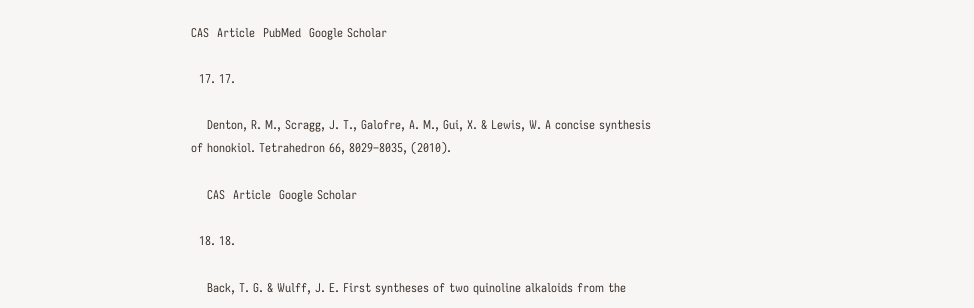CAS  Article  PubMed  Google Scholar

  17. 17.

    Denton, R. M., Scragg, J. T., Galofre, A. M., Gui, X. & Lewis, W. A concise synthesis of honokiol. Tetrahedron 66, 8029–8035, (2010).

    CAS  Article  Google Scholar

  18. 18.

    Back, T. G. & Wulff, J. E. First syntheses of two quinoline alkaloids from the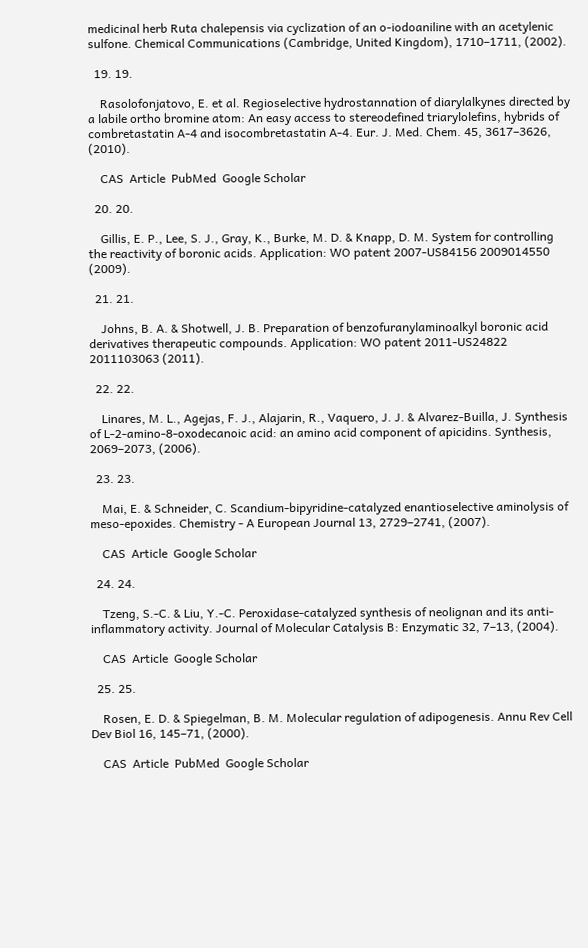medicinal herb Ruta chalepensis via cyclization of an o-iodoaniline with an acetylenic sulfone. Chemical Communications (Cambridge, United Kingdom), 1710–1711, (2002).

  19. 19.

    Rasolofonjatovo, E. et al. Regioselective hydrostannation of diarylalkynes directed by a labile ortho bromine atom: An easy access to stereodefined triarylolefins, hybrids of combretastatin A-4 and isocombretastatin A-4. Eur. J. Med. Chem. 45, 3617–3626, (2010).

    CAS  Article  PubMed  Google Scholar

  20. 20.

    Gillis, E. P., Lee, S. J., Gray, K., Burke, M. D. & Knapp, D. M. System for controlling the reactivity of boronic acids. Application: WO patent 2007-US84156 2009014550 (2009).

  21. 21.

    Johns, B. A. & Shotwell, J. B. Preparation of benzofuranylaminoalkyl boronic acid derivatives therapeutic compounds. Application: WO patent 2011-US24822 2011103063 (2011).

  22. 22.

    Linares, M. L., Agejas, F. J., Alajarin, R., Vaquero, J. J. & Alvarez-Builla, J. Synthesis of L-2-amino-8-oxodecanoic acid: an amino acid component of apicidins. Synthesis, 2069–2073, (2006).

  23. 23.

    Mai, E. & Schneider, C. Scandium-bipyridine-catalyzed enantioselective aminolysis of meso-epoxides. Chemistry - A European Journal 13, 2729–2741, (2007).

    CAS  Article  Google Scholar

  24. 24.

    Tzeng, S.-C. & Liu, Y.-C. Peroxidase-catalyzed synthesis of neolignan and its anti-inflammatory activity. Journal of Molecular Catalysis B: Enzymatic 32, 7–13, (2004).

    CAS  Article  Google Scholar

  25. 25.

    Rosen, E. D. & Spiegelman, B. M. Molecular regulation of adipogenesis. Annu Rev Cell Dev Biol 16, 145–71, (2000).

    CAS  Article  PubMed  Google Scholar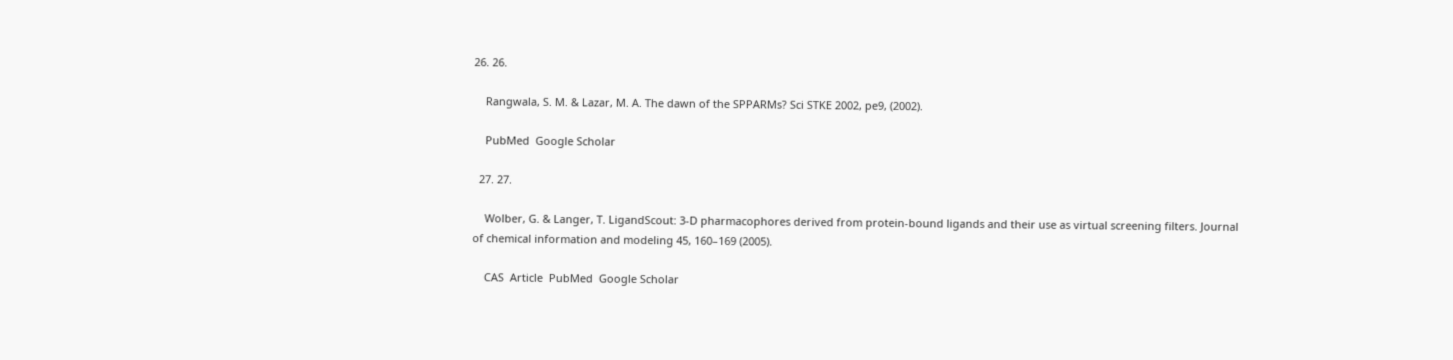26. 26.

    Rangwala, S. M. & Lazar, M. A. The dawn of the SPPARMs? Sci STKE 2002, pe9, (2002).

    PubMed  Google Scholar

  27. 27.

    Wolber, G. & Langer, T. LigandScout: 3-D pharmacophores derived from protein-bound ligands and their use as virtual screening filters. Journal of chemical information and modeling 45, 160–169 (2005).

    CAS  Article  PubMed  Google Scholar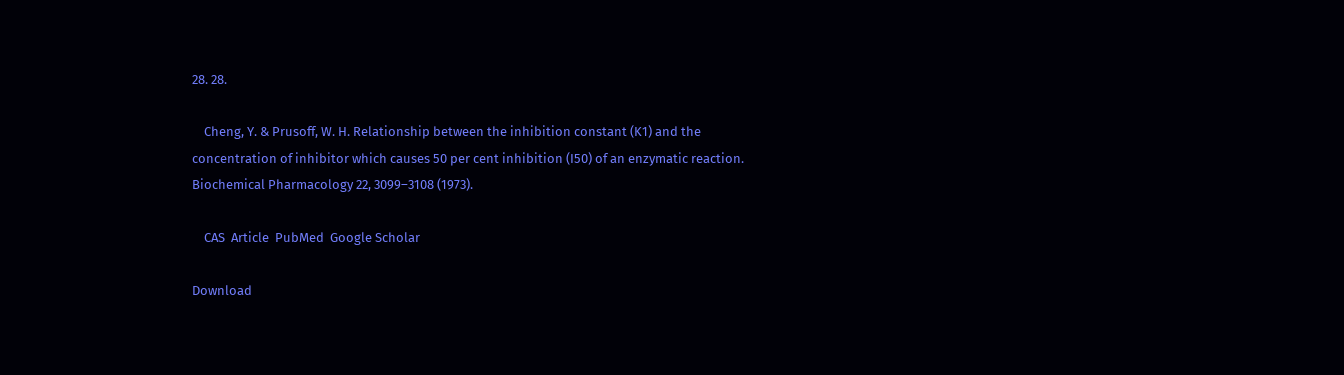28. 28.

    Cheng, Y. & Prusoff, W. H. Relationship between the inhibition constant (K1) and the concentration of inhibitor which causes 50 per cent inhibition (I50) of an enzymatic reaction. Biochemical Pharmacology 22, 3099–3108 (1973).

    CAS  Article  PubMed  Google Scholar

Download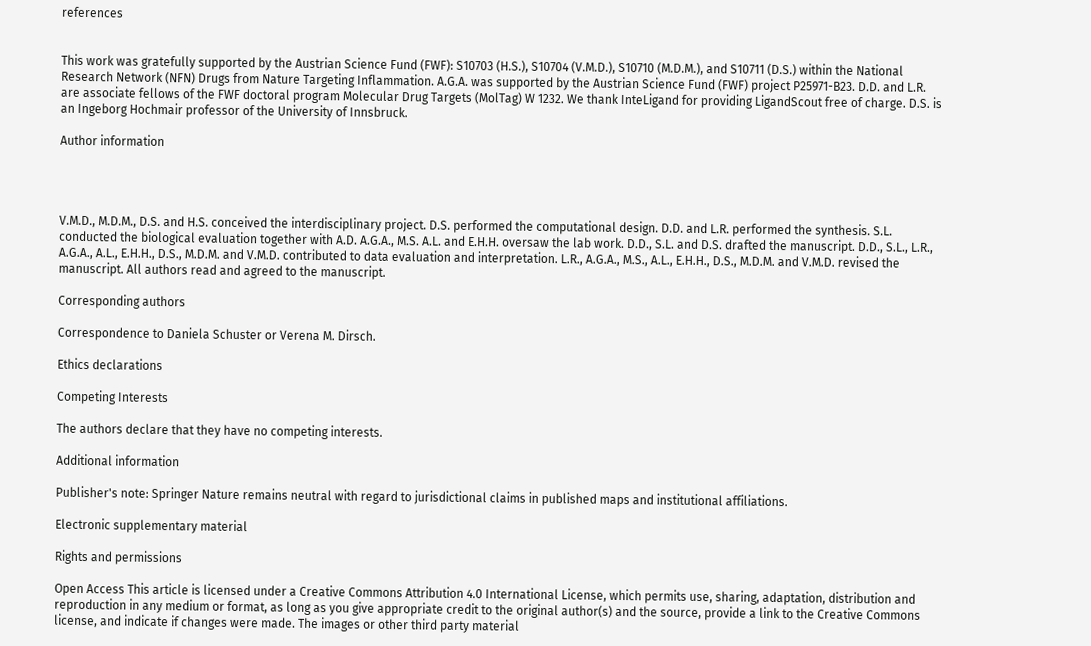references


This work was gratefully supported by the Austrian Science Fund (FWF): S10703 (H.S.), S10704 (V.M.D.), S10710 (M.D.M.), and S10711 (D.S.) within the National Research Network (NFN) Drugs from Nature Targeting Inflammation. A.G.A. was supported by the Austrian Science Fund (FWF) project P25971-B23. D.D. and L.R. are associate fellows of the FWF doctoral program Molecular Drug Targets (MolTag) W 1232. We thank InteLigand for providing LigandScout free of charge. D.S. is an Ingeborg Hochmair professor of the University of Innsbruck.

Author information




V.M.D., M.D.M., D.S. and H.S. conceived the interdisciplinary project. D.S. performed the computational design. D.D. and L.R. performed the synthesis. S.L. conducted the biological evaluation together with A.D. A.G.A., M.S. A.L. and E.H.H. oversaw the lab work. D.D., S.L. and D.S. drafted the manuscript. D.D., S.L., L.R., A.G.A., A.L., E.H.H., D.S., M.D.M. and V.M.D. contributed to data evaluation and interpretation. L.R., A.G.A., M.S., A.L., E.H.H., D.S., M.D.M. and V.M.D. revised the manuscript. All authors read and agreed to the manuscript.

Corresponding authors

Correspondence to Daniela Schuster or Verena M. Dirsch.

Ethics declarations

Competing Interests

The authors declare that they have no competing interests.

Additional information

Publisher's note: Springer Nature remains neutral with regard to jurisdictional claims in published maps and institutional affiliations.

Electronic supplementary material

Rights and permissions

Open Access This article is licensed under a Creative Commons Attribution 4.0 International License, which permits use, sharing, adaptation, distribution and reproduction in any medium or format, as long as you give appropriate credit to the original author(s) and the source, provide a link to the Creative Commons license, and indicate if changes were made. The images or other third party material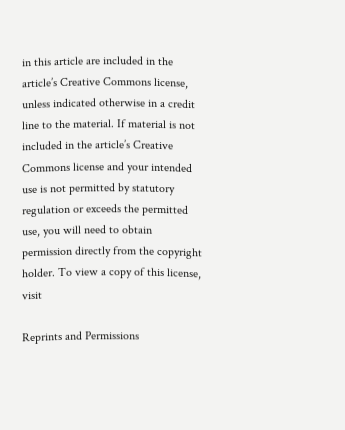in this article are included in the article’s Creative Commons license, unless indicated otherwise in a credit line to the material. If material is not included in the article’s Creative Commons license and your intended use is not permitted by statutory regulation or exceeds the permitted use, you will need to obtain permission directly from the copyright holder. To view a copy of this license, visit

Reprints and Permissions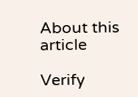About this article

Verify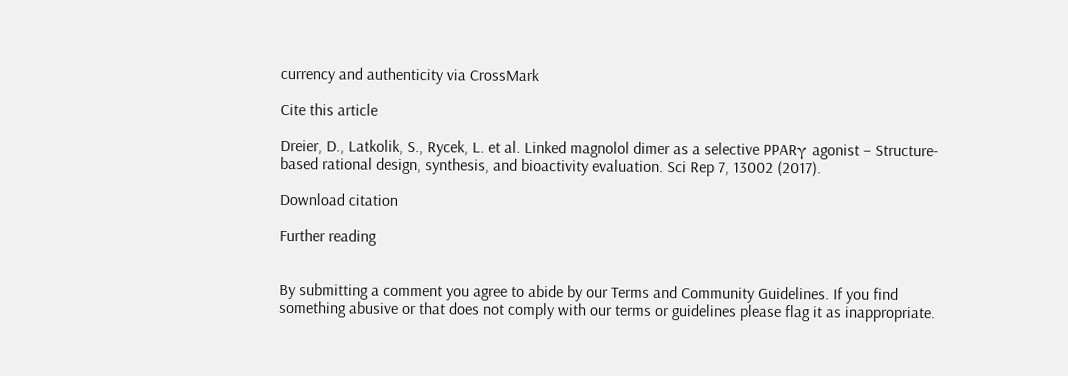currency and authenticity via CrossMark

Cite this article

Dreier, D., Latkolik, S., Rycek, L. et al. Linked magnolol dimer as a selective PPARγ agonist – Structure-based rational design, synthesis, and bioactivity evaluation. Sci Rep 7, 13002 (2017).

Download citation

Further reading


By submitting a comment you agree to abide by our Terms and Community Guidelines. If you find something abusive or that does not comply with our terms or guidelines please flag it as inappropriate.